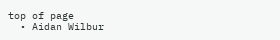top of page
  • Aidan Wilbur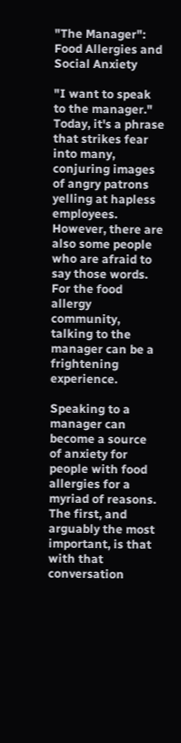"The Manager": Food Allergies and Social Anxiety

"I want to speak to the manager." Today, it's a phrase that strikes fear into many, conjuring images of angry patrons yelling at hapless employees. However, there are also some people who are afraid to say those words. For the food allergy community, talking to the manager can be a frightening experience.

Speaking to a manager can become a source of anxiety for people with food allergies for a myriad of reasons. The first, and arguably the most important, is that with that conversation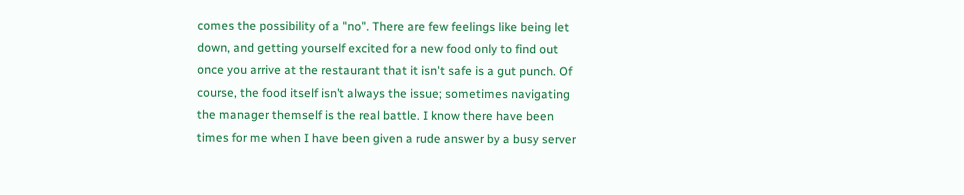comes the possibility of a "no". There are few feelings like being let down, and getting yourself excited for a new food only to find out once you arrive at the restaurant that it isn't safe is a gut punch. Of course, the food itself isn’t always the issue; sometimes navigating the manager themself is the real battle. I know there have been times for me when I have been given a rude answer by a busy server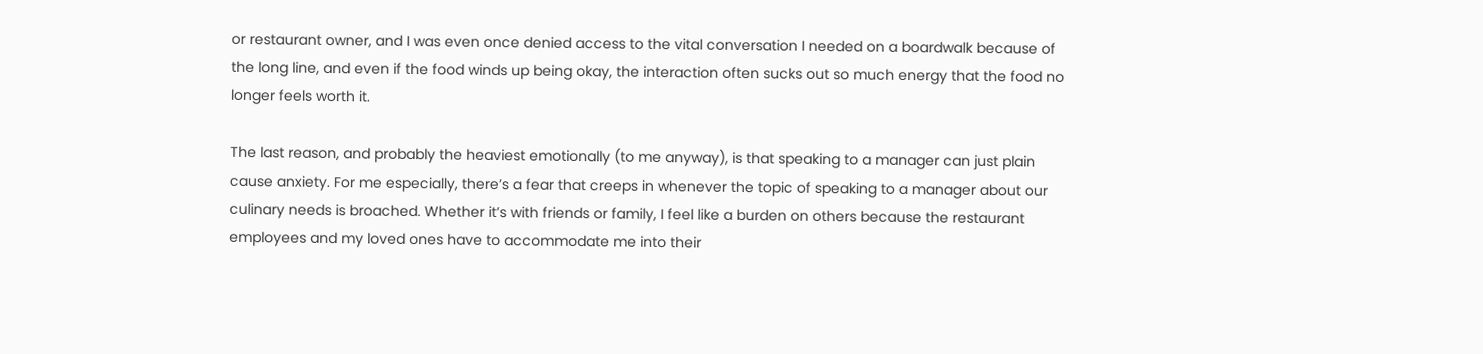or restaurant owner, and I was even once denied access to the vital conversation I needed on a boardwalk because of the long line, and even if the food winds up being okay, the interaction often sucks out so much energy that the food no longer feels worth it.

The last reason, and probably the heaviest emotionally (to me anyway), is that speaking to a manager can just plain cause anxiety. For me especially, there’s a fear that creeps in whenever the topic of speaking to a manager about our culinary needs is broached. Whether it’s with friends or family, I feel like a burden on others because the restaurant employees and my loved ones have to accommodate me into their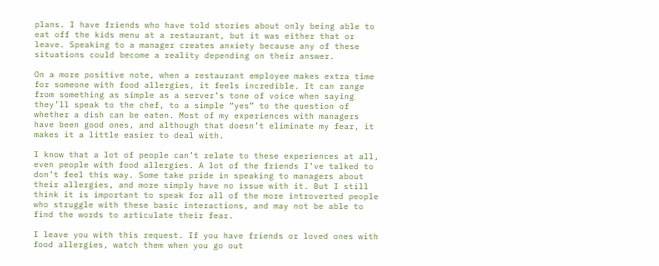plans. I have friends who have told stories about only being able to eat off the kids menu at a restaurant, but it was either that or leave. Speaking to a manager creates anxiety because any of these situations could become a reality depending on their answer.

On a more positive note, when a restaurant employee makes extra time for someone with food allergies, it feels incredible. It can range from something as simple as a server’s tone of voice when saying they’ll speak to the chef, to a simple “yes” to the question of whether a dish can be eaten. Most of my experiences with managers have been good ones, and although that doesn’t eliminate my fear, it makes it a little easier to deal with.

I know that a lot of people can’t relate to these experiences at all, even people with food allergies. A lot of the friends I’ve talked to don’t feel this way. Some take pride in speaking to managers about their allergies, and more simply have no issue with it. But I still think it is important to speak for all of the more introverted people who struggle with these basic interactions, and may not be able to find the words to articulate their fear.

I leave you with this request. If you have friends or loved ones with food allergies, watch them when you go out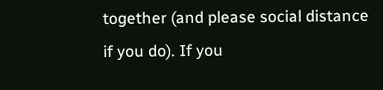together (and please social distance if you do). If you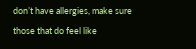don’t have allergies, make sure those that do feel like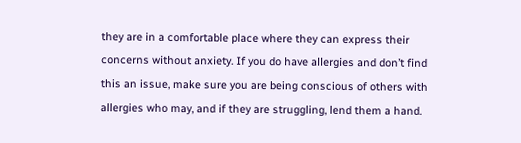they are in a comfortable place where they can express their concerns without anxiety. If you do have allergies and don’t find this an issue, make sure you are being conscious of others with allergies who may, and if they are struggling, lend them a hand.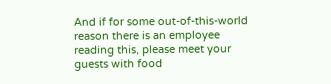And if for some out-of-this-world reason there is an employee reading this, please meet your guests with food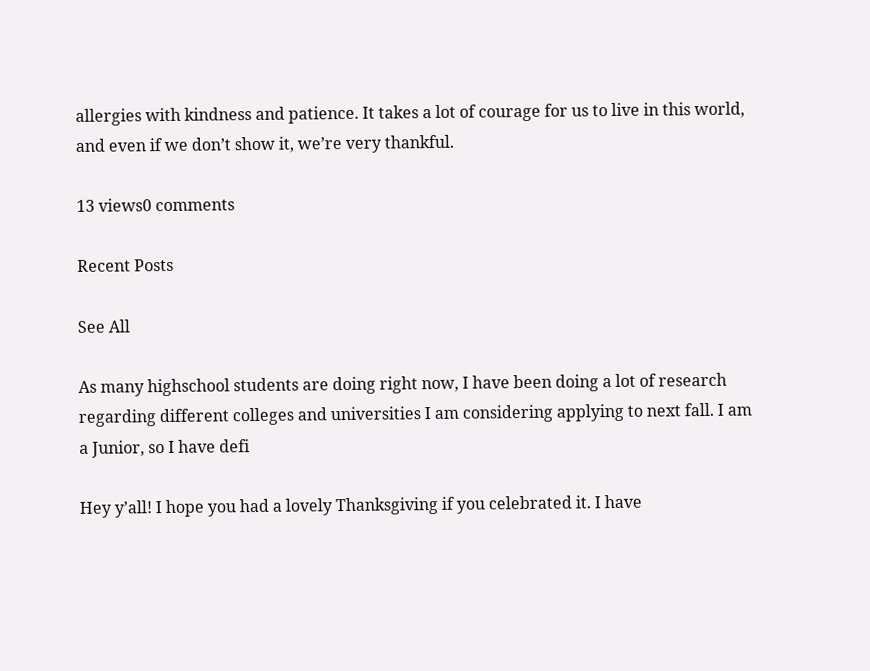allergies with kindness and patience. It takes a lot of courage for us to live in this world, and even if we don’t show it, we’re very thankful.

13 views0 comments

Recent Posts

See All

As many highschool students are doing right now, I have been doing a lot of research regarding different colleges and universities I am considering applying to next fall. I am a Junior, so I have defi

Hey y’all! I hope you had a lovely Thanksgiving if you celebrated it. I have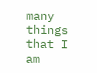many things that I am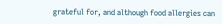grateful for, and although food allergies can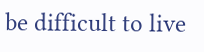be difficult to live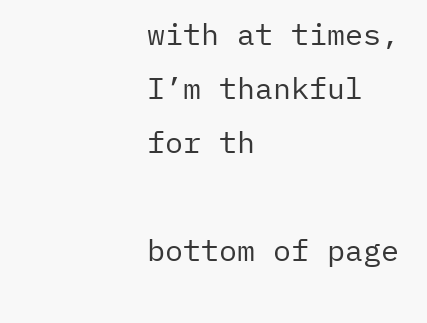with at times, I’m thankful for th

bottom of page